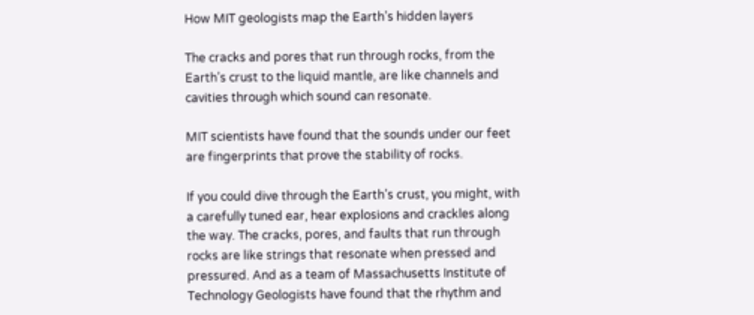How MIT geologists map the Earth’s hidden layers

The cracks and pores that run through rocks, from the Earth’s crust to the liquid mantle, are like channels and cavities through which sound can resonate.

MIT scientists have found that the sounds under our feet are fingerprints that prove the stability of rocks.

If you could dive through the Earth’s crust, you might, with a carefully tuned ear, hear explosions and crackles along the way. The cracks, pores, and faults that run through rocks are like strings that resonate when pressed and pressured. And as a team of Massachusetts Institute of Technology Geologists have found that the rhythm and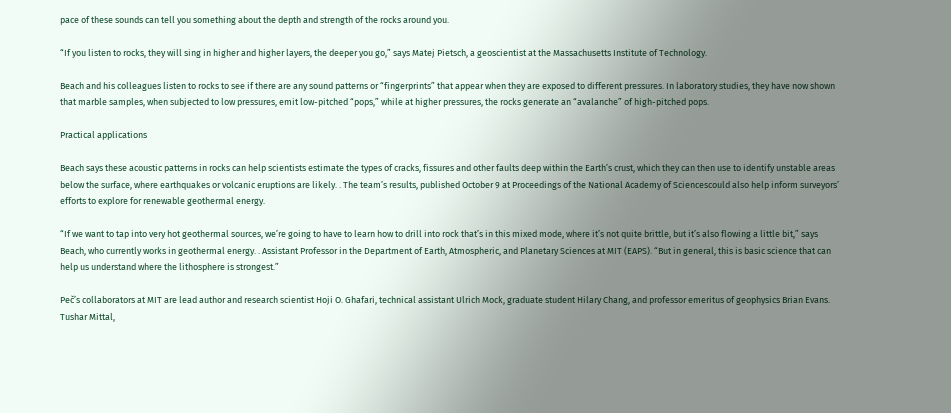pace of these sounds can tell you something about the depth and strength of the rocks around you.

“If you listen to rocks, they will sing in higher and higher layers, the deeper you go,” says Matej Pietsch, a geoscientist at the Massachusetts Institute of Technology.

Beach and his colleagues listen to rocks to see if there are any sound patterns or “fingerprints” that appear when they are exposed to different pressures. In laboratory studies, they have now shown that marble samples, when subjected to low pressures, emit low-pitched “pops,” while at higher pressures, the rocks generate an “avalanche” of high-pitched pops.

Practical applications

Beach says these acoustic patterns in rocks can help scientists estimate the types of cracks, fissures and other faults deep within the Earth’s crust, which they can then use to identify unstable areas below the surface, where earthquakes or volcanic eruptions are likely. . The team’s results, published October 9 at Proceedings of the National Academy of Sciencescould also help inform surveyors’ efforts to explore for renewable geothermal energy.

“If we want to tap into very hot geothermal sources, we’re going to have to learn how to drill into rock that’s in this mixed mode, where it’s not quite brittle, but it’s also flowing a little bit,” says Beach, who currently works in geothermal energy. . Assistant Professor in the Department of Earth, Atmospheric, and Planetary Sciences at MIT (EAPS). “But in general, this is basic science that can help us understand where the lithosphere is strongest.”

Peč’s collaborators at MIT are lead author and research scientist Hoji O. Ghafari, technical assistant Ulrich Mock, graduate student Hilary Chang, and professor emeritus of geophysics Brian Evans. Tushar Mittal,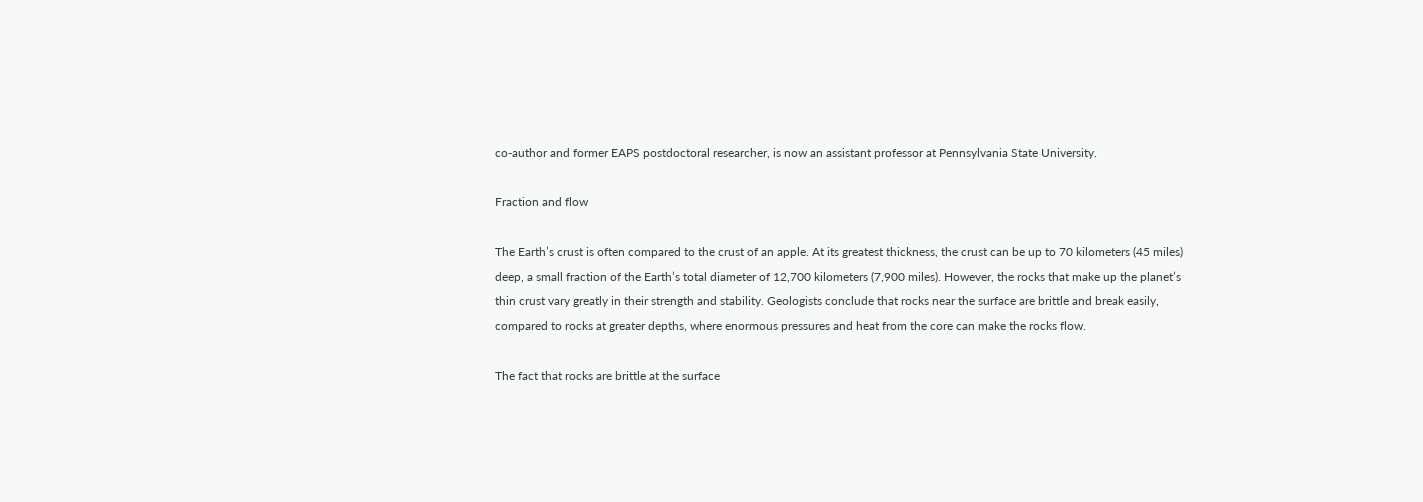co-author and former EAPS postdoctoral researcher, is now an assistant professor at Pennsylvania State University.

Fraction and flow

The Earth’s crust is often compared to the crust of an apple. At its greatest thickness, the crust can be up to 70 kilometers (45 miles) deep, a small fraction of the Earth’s total diameter of 12,700 kilometers (7,900 miles). However, the rocks that make up the planet’s thin crust vary greatly in their strength and stability. Geologists conclude that rocks near the surface are brittle and break easily, compared to rocks at greater depths, where enormous pressures and heat from the core can make the rocks flow.

The fact that rocks are brittle at the surface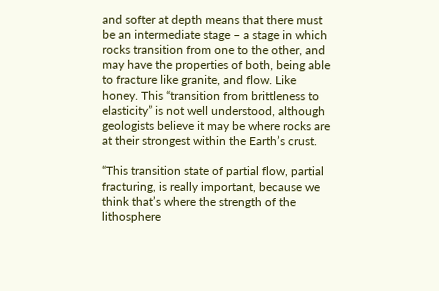and softer at depth means that there must be an intermediate stage – a stage in which rocks transition from one to the other, and may have the properties of both, being able to fracture like granite, and flow. Like honey. This “transition from brittleness to elasticity” is not well understood, although geologists believe it may be where rocks are at their strongest within the Earth’s crust.

“This transition state of partial flow, partial fracturing, is really important, because we think that’s where the strength of the lithosphere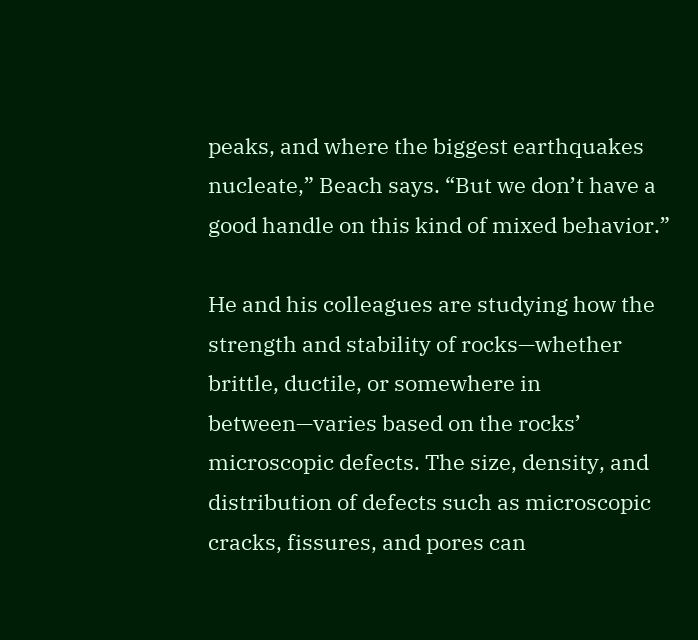peaks, and where the biggest earthquakes nucleate,” Beach says. “But we don’t have a good handle on this kind of mixed behavior.”

He and his colleagues are studying how the strength and stability of rocks—whether brittle, ductile, or somewhere in between—varies based on the rocks’ microscopic defects. The size, density, and distribution of defects such as microscopic cracks, fissures, and pores can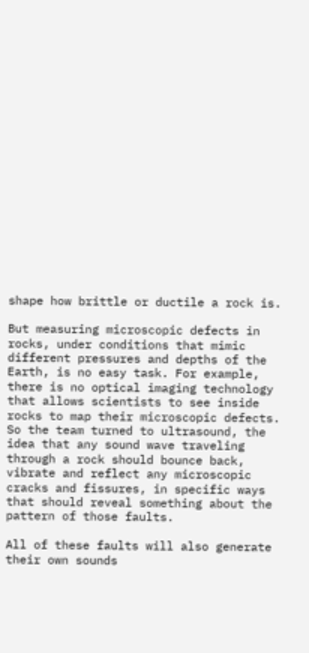shape how brittle or ductile a rock is.

But measuring microscopic defects in rocks, under conditions that mimic different pressures and depths of the Earth, is no easy task. For example, there is no optical imaging technology that allows scientists to see inside rocks to map their microscopic defects. So the team turned to ultrasound, the idea that any sound wave traveling through a rock should bounce back, vibrate and reflect any microscopic cracks and fissures, in specific ways that should reveal something about the pattern of those faults.

All of these faults will also generate their own sounds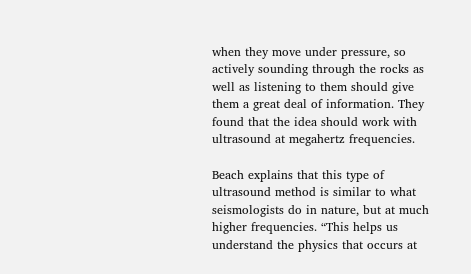when they move under pressure, so actively sounding through the rocks as well as listening to them should give them a great deal of information. They found that the idea should work with ultrasound at megahertz frequencies.

Beach explains that this type of ultrasound method is similar to what seismologists do in nature, but at much higher frequencies. “This helps us understand the physics that occurs at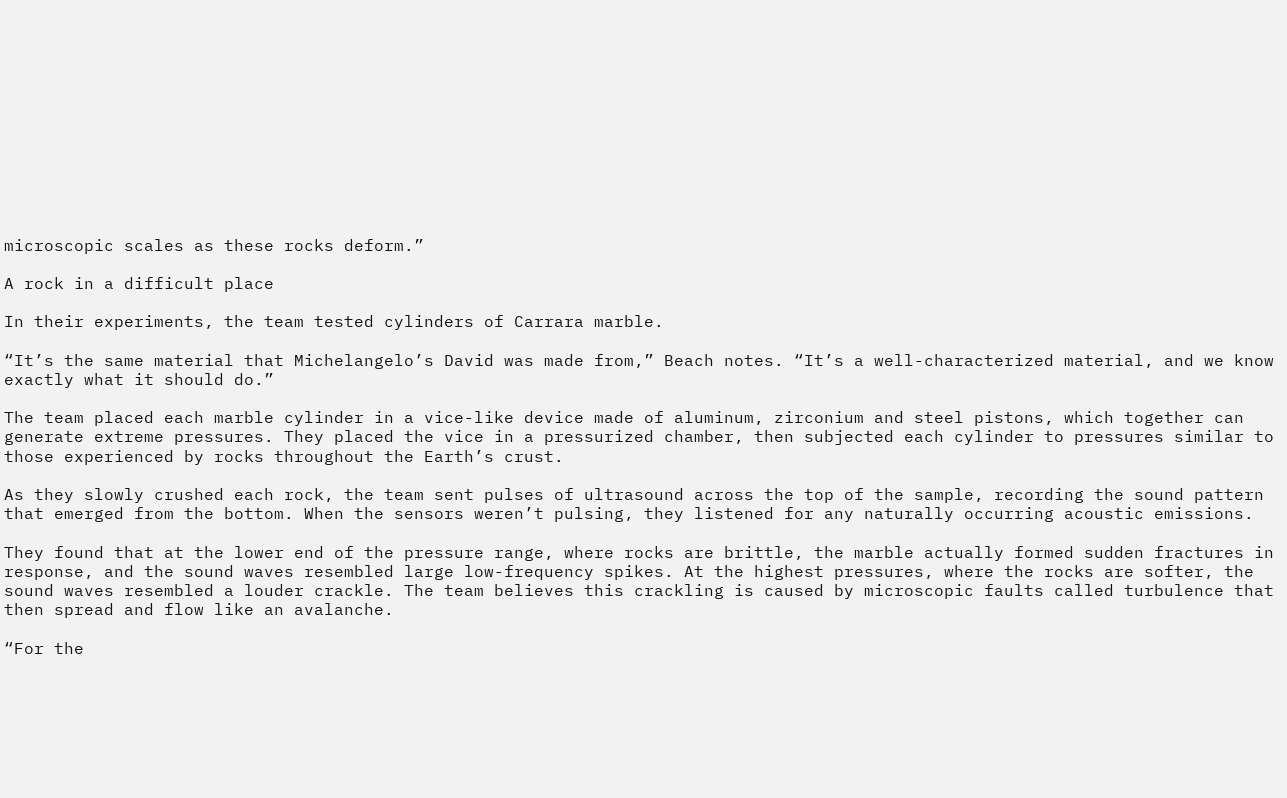microscopic scales as these rocks deform.”

A rock in a difficult place

In their experiments, the team tested cylinders of Carrara marble.

“It’s the same material that Michelangelo’s David was made from,” Beach notes. “It’s a well-characterized material, and we know exactly what it should do.”

The team placed each marble cylinder in a vice-like device made of aluminum, zirconium and steel pistons, which together can generate extreme pressures. They placed the vice in a pressurized chamber, then subjected each cylinder to pressures similar to those experienced by rocks throughout the Earth’s crust.

As they slowly crushed each rock, the team sent pulses of ultrasound across the top of the sample, recording the sound pattern that emerged from the bottom. When the sensors weren’t pulsing, they listened for any naturally occurring acoustic emissions.

They found that at the lower end of the pressure range, where rocks are brittle, the marble actually formed sudden fractures in response, and the sound waves resembled large low-frequency spikes. At the highest pressures, where the rocks are softer, the sound waves resembled a louder crackle. The team believes this crackling is caused by microscopic faults called turbulence that then spread and flow like an avalanche.

“For the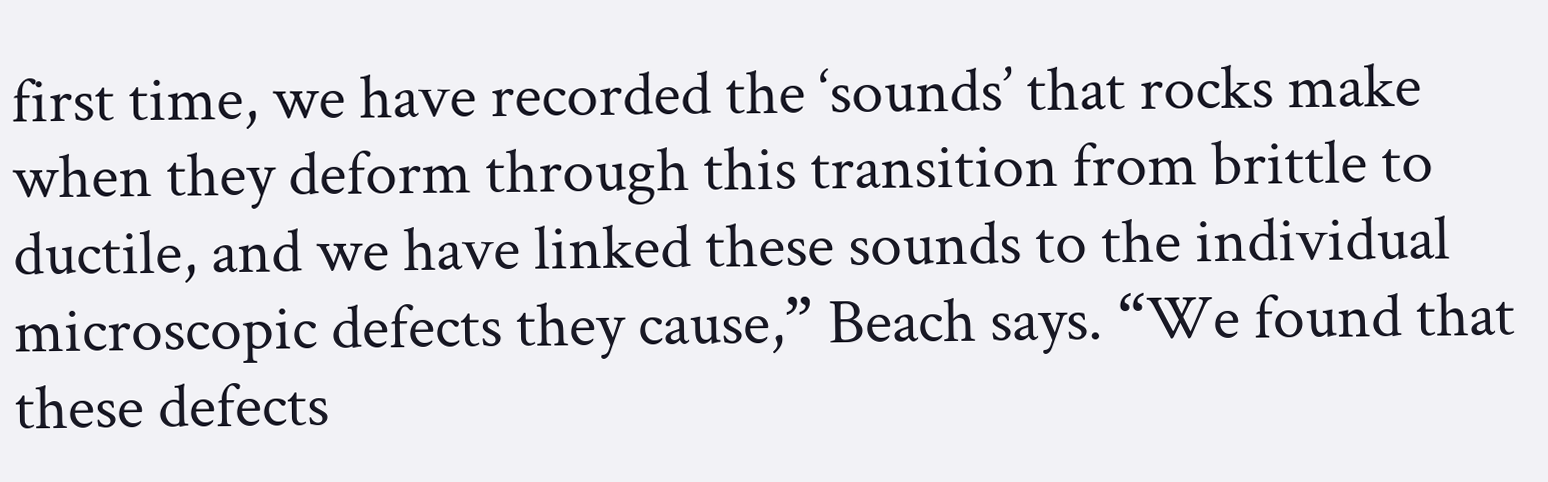first time, we have recorded the ‘sounds’ that rocks make when they deform through this transition from brittle to ductile, and we have linked these sounds to the individual microscopic defects they cause,” Beach says. “We found that these defects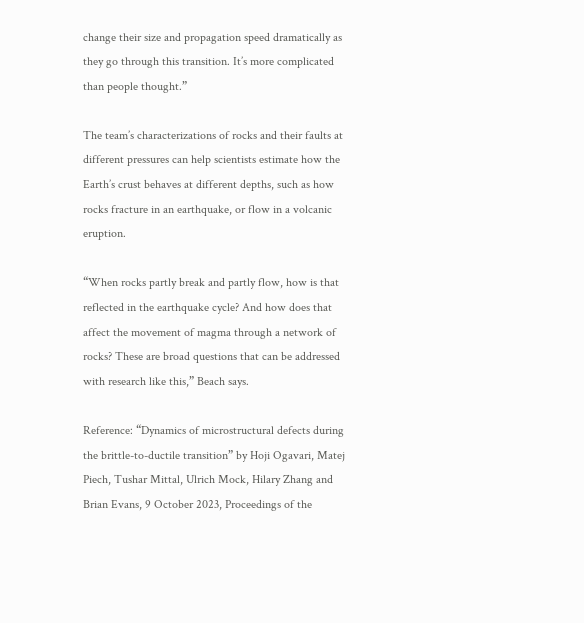change their size and propagation speed dramatically as they go through this transition. It’s more complicated than people thought.”

The team’s characterizations of rocks and their faults at different pressures can help scientists estimate how the Earth’s crust behaves at different depths, such as how rocks fracture in an earthquake, or flow in a volcanic eruption.

“When rocks partly break and partly flow, how is that reflected in the earthquake cycle? And how does that affect the movement of magma through a network of rocks? These are broad questions that can be addressed with research like this,” Beach says.

Reference: “Dynamics of microstructural defects during the brittle-to-ductile transition” by Hoji Ogavari, Matej Piech, Tushar Mittal, Ulrich Mock, Hilary Zhang and Brian Evans, 9 October 2023, Proceedings of the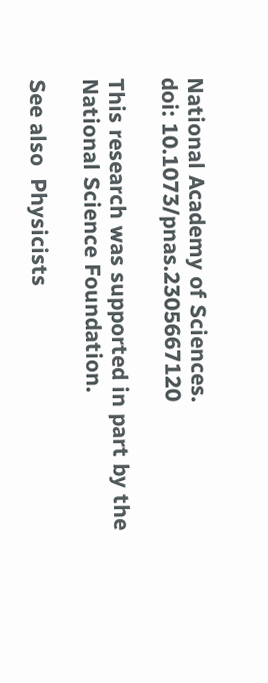National Academy of Sciences.
doi: 10.1073/pnas.2305667120

This research was supported in part by the National Science Foundation.

See also  Physicists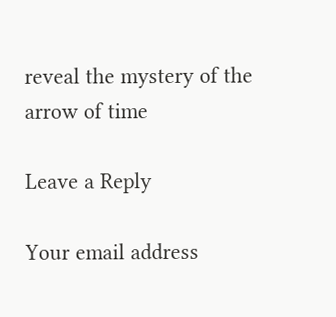reveal the mystery of the arrow of time

Leave a Reply

Your email address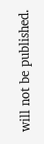will not be published.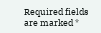Required fields are marked *